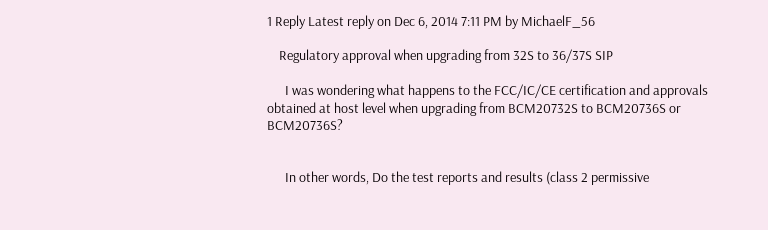1 Reply Latest reply on Dec 6, 2014 7:11 PM by MichaelF_56

    Regulatory approval when upgrading from 32S to 36/37S SIP

      I was wondering what happens to the FCC/IC/CE certification and approvals obtained at host level when upgrading from BCM20732S to BCM20736S or BCM20736S?


      In other words, Do the test reports and results (class 2 permissive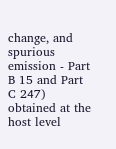change, and spurious emission - Part B 15 and Part C 247) obtained at the host level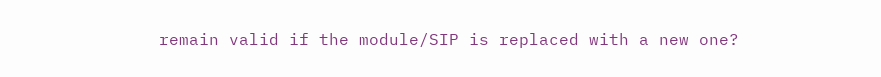remain valid if the module/SIP is replaced with a new one?